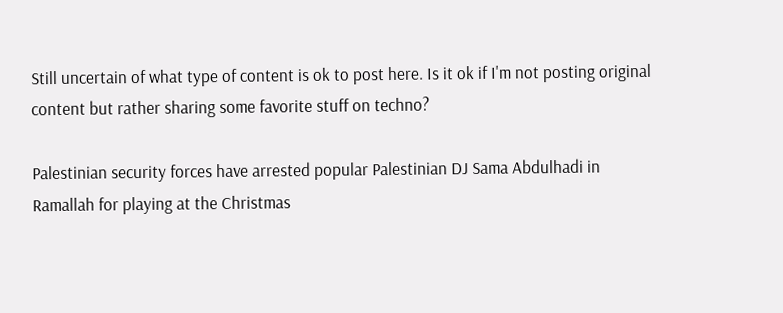Still uncertain of what type of content is ok to post here. Is it ok if I'm not posting original content but rather sharing some favorite stuff on techno?

Palestinian security forces have arrested popular Palestinian DJ Sama Abdulhadi in Ramallah for playing at the Christmas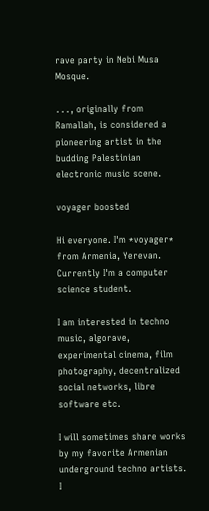rave party in Nebi Musa Mosque.

․․․, originally from Ramallah, is considered a pioneering artist in the budding Palestinian electronic music scene.

voyager boosted

Hi everyone. I'm *voyager* from Armenia, Yerevan. Currently I'm a computer science student.

I am interested in techno music, algorave, experimental cinema, film photography, decentralized social networks, libre software etc.

I will sometimes share works by my favorite Armenian underground techno artists. I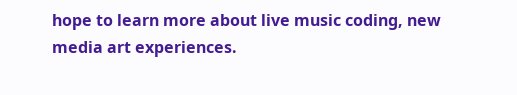hope to learn more about live music coding, new media art experiences.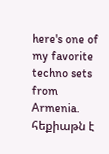here's one of my favorite techno sets from Armenia.
հեքիաթն է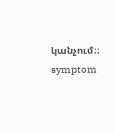կանչում։։ symptom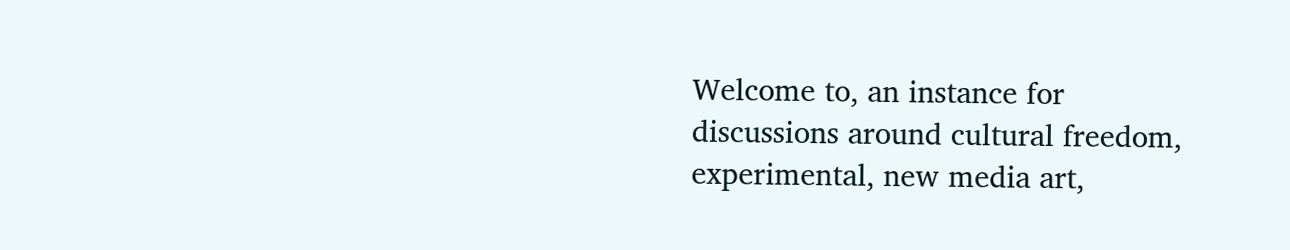Welcome to, an instance for discussions around cultural freedom, experimental, new media art,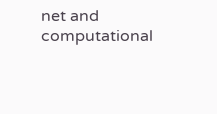net and computational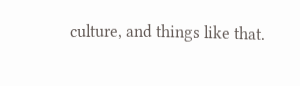culture, and things like that.